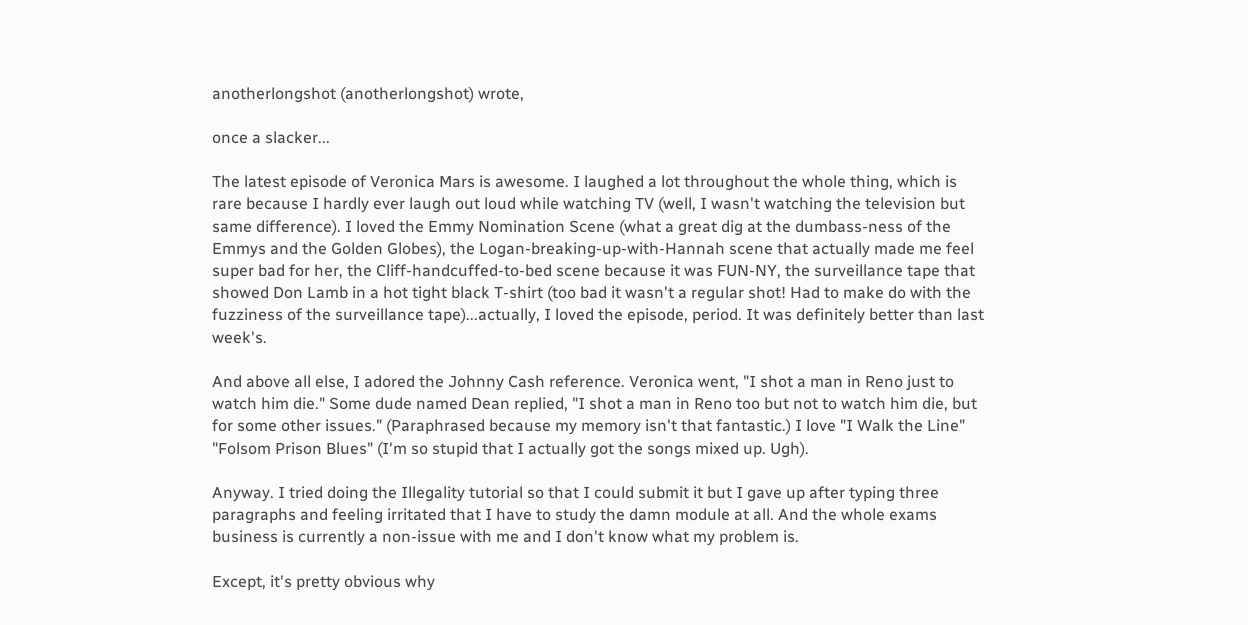anotherlongshot (anotherlongshot) wrote,

once a slacker...

The latest episode of Veronica Mars is awesome. I laughed a lot throughout the whole thing, which is rare because I hardly ever laugh out loud while watching TV (well, I wasn't watching the television but same difference). I loved the Emmy Nomination Scene (what a great dig at the dumbass-ness of the Emmys and the Golden Globes), the Logan-breaking-up-with-Hannah scene that actually made me feel super bad for her, the Cliff-handcuffed-to-bed scene because it was FUN-NY, the surveillance tape that showed Don Lamb in a hot tight black T-shirt (too bad it wasn't a regular shot! Had to make do with the fuzziness of the surveillance tape)...actually, I loved the episode, period. It was definitely better than last week's.

And above all else, I adored the Johnny Cash reference. Veronica went, "I shot a man in Reno just to watch him die." Some dude named Dean replied, "I shot a man in Reno too but not to watch him die, but for some other issues." (Paraphrased because my memory isn't that fantastic.) I love "I Walk the Line" "Folsom Prison Blues" (I'm so stupid that I actually got the songs mixed up. Ugh).

Anyway. I tried doing the Illegality tutorial so that I could submit it but I gave up after typing three paragraphs and feeling irritated that I have to study the damn module at all. And the whole exams business is currently a non-issue with me and I don't know what my problem is.

Except, it's pretty obvious why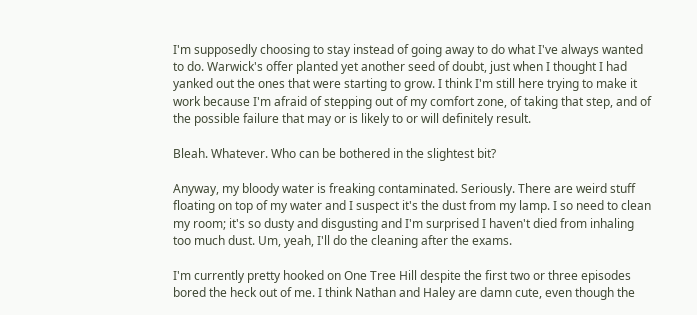I'm supposedly choosing to stay instead of going away to do what I've always wanted to do. Warwick's offer planted yet another seed of doubt, just when I thought I had yanked out the ones that were starting to grow. I think I'm still here trying to make it work because I'm afraid of stepping out of my comfort zone, of taking that step, and of the possible failure that may or is likely to or will definitely result.

Bleah. Whatever. Who can be bothered in the slightest bit?

Anyway, my bloody water is freaking contaminated. Seriously. There are weird stuff floating on top of my water and I suspect it's the dust from my lamp. I so need to clean my room; it's so dusty and disgusting and I'm surprised I haven't died from inhaling too much dust. Um, yeah, I'll do the cleaning after the exams.

I'm currently pretty hooked on One Tree Hill despite the first two or three episodes bored the heck out of me. I think Nathan and Haley are damn cute, even though the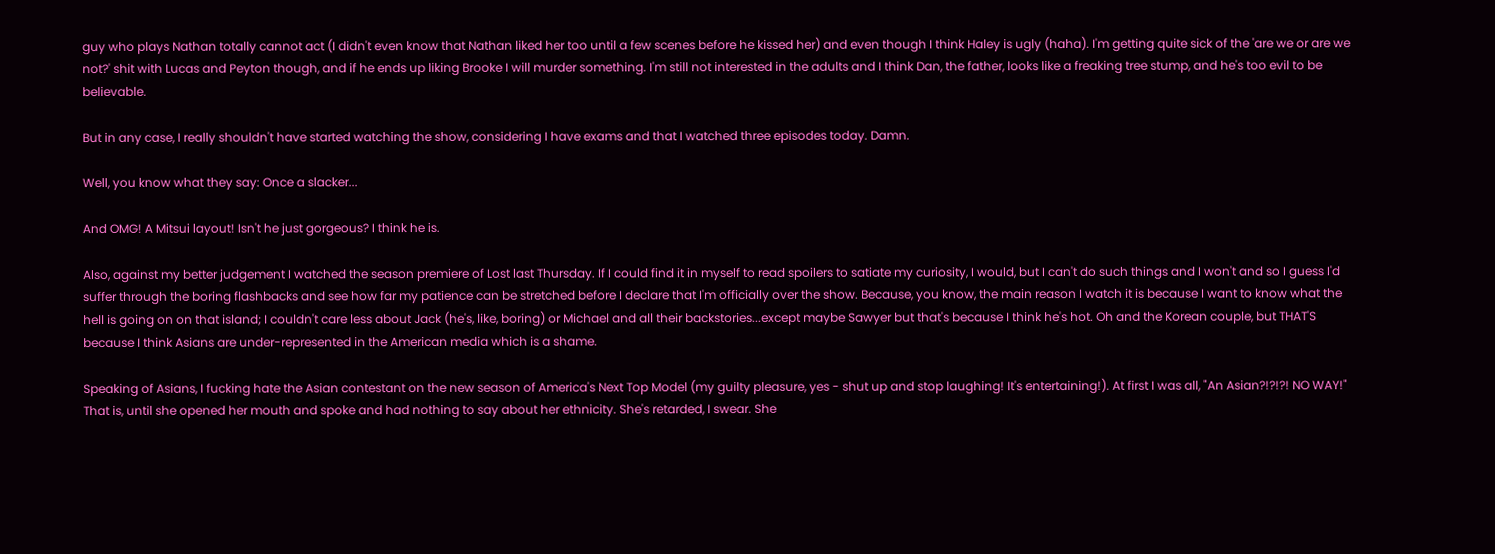guy who plays Nathan totally cannot act (I didn't even know that Nathan liked her too until a few scenes before he kissed her) and even though I think Haley is ugly (haha). I'm getting quite sick of the 'are we or are we not?' shit with Lucas and Peyton though, and if he ends up liking Brooke I will murder something. I'm still not interested in the adults and I think Dan, the father, looks like a freaking tree stump, and he's too evil to be believable.

But in any case, I really shouldn't have started watching the show, considering I have exams and that I watched three episodes today. Damn.

Well, you know what they say: Once a slacker...

And OMG! A Mitsui layout! Isn't he just gorgeous? I think he is.

Also, against my better judgement I watched the season premiere of Lost last Thursday. If I could find it in myself to read spoilers to satiate my curiosity, I would, but I can't do such things and I won't and so I guess I'd suffer through the boring flashbacks and see how far my patience can be stretched before I declare that I'm officially over the show. Because, you know, the main reason I watch it is because I want to know what the hell is going on on that island; I couldn't care less about Jack (he's, like, boring) or Michael and all their backstories...except maybe Sawyer but that's because I think he's hot. Oh and the Korean couple, but THAT'S because I think Asians are under-represented in the American media which is a shame.

Speaking of Asians, I fucking hate the Asian contestant on the new season of America's Next Top Model (my guilty pleasure, yes - shut up and stop laughing! It's entertaining!). At first I was all, "An Asian?!?!?! NO WAY!" That is, until she opened her mouth and spoke and had nothing to say about her ethnicity. She's retarded, I swear. She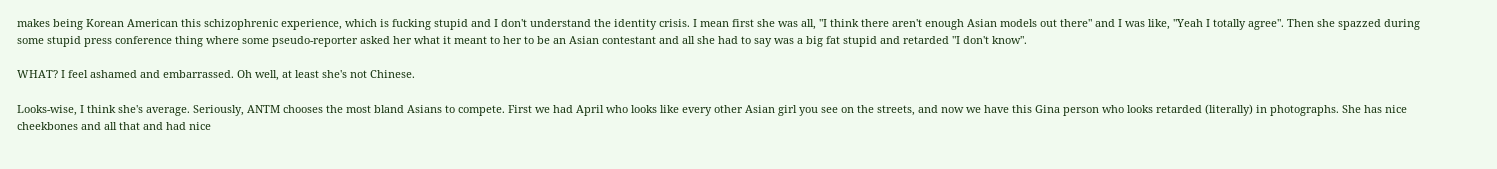makes being Korean American this schizophrenic experience, which is fucking stupid and I don't understand the identity crisis. I mean first she was all, "I think there aren't enough Asian models out there" and I was like, "Yeah I totally agree". Then she spazzed during some stupid press conference thing where some pseudo-reporter asked her what it meant to her to be an Asian contestant and all she had to say was a big fat stupid and retarded "I don't know".

WHAT? I feel ashamed and embarrassed. Oh well, at least she's not Chinese.

Looks-wise, I think she's average. Seriously, ANTM chooses the most bland Asians to compete. First we had April who looks like every other Asian girl you see on the streets, and now we have this Gina person who looks retarded (literally) in photographs. She has nice cheekbones and all that and had nice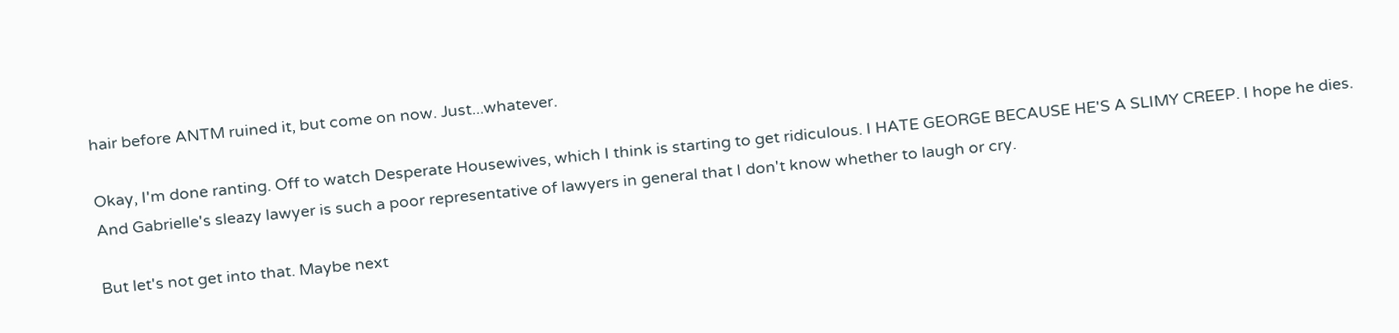hair before ANTM ruined it, but come on now. Just...whatever.

Okay, I'm done ranting. Off to watch Desperate Housewives, which I think is starting to get ridiculous. I HATE GEORGE BECAUSE HE'S A SLIMY CREEP. I hope he dies. And Gabrielle's sleazy lawyer is such a poor representative of lawyers in general that I don't know whether to laugh or cry.

But let's not get into that. Maybe next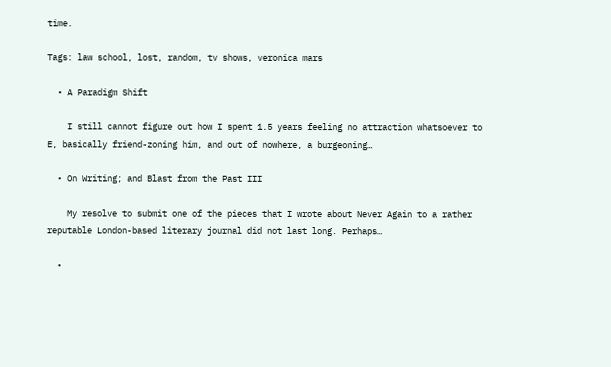time.

Tags: law school, lost, random, tv shows, veronica mars

  • A Paradigm Shift

    I still cannot figure out how I spent 1.5 years feeling no attraction whatsoever to E, basically friend-zoning him, and out of nowhere, a burgeoning…

  • On Writing; and Blast from the Past III

    My resolve to submit one of the pieces that I wrote about Never Again to a rather reputable London-based literary journal did not last long. Perhaps…

  •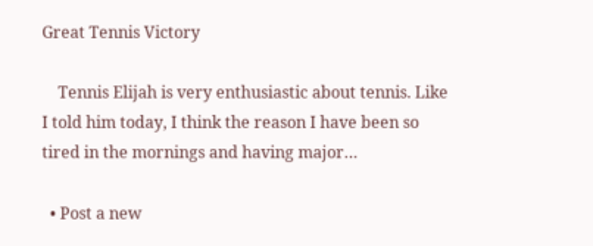Great Tennis Victory

    Tennis Elijah is very enthusiastic about tennis. Like I told him today, I think the reason I have been so tired in the mornings and having major…

  • Post a new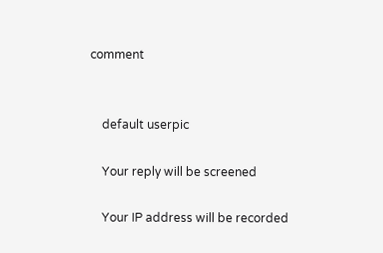comment


    default userpic

    Your reply will be screened

    Your IP address will be recorded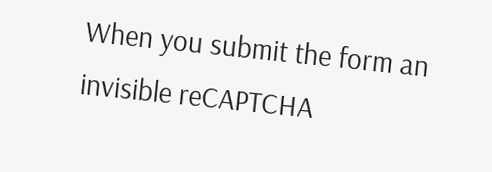When you submit the form an invisible reCAPTCHA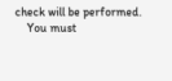check will be performed.
    You must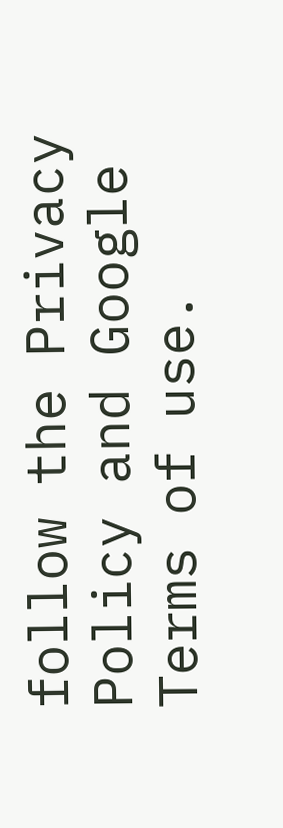follow the Privacy Policy and Google Terms of use.